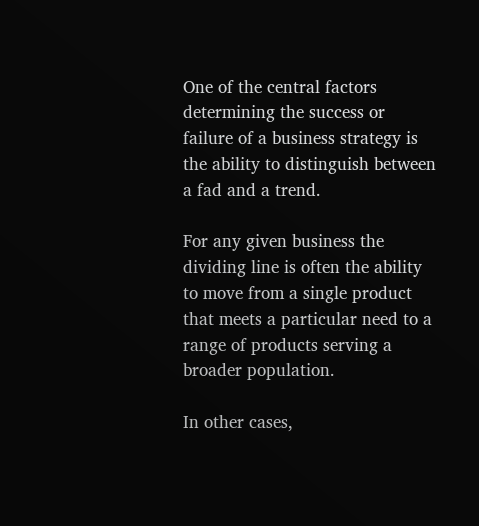One of the central factors determining the success or failure of a business strategy is the ability to distinguish between a fad and a trend.

For any given business the dividing line is often the ability to move from a single product that meets a particular need to a range of products serving a broader population.

In other cases,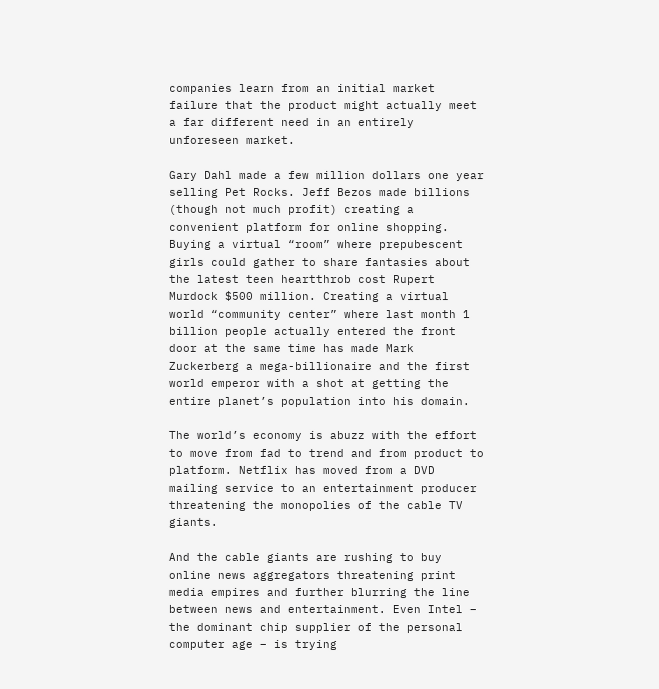companies learn from an initial market failure that the product might actually meet a far different need in an entirely unforeseen market.

Gary Dahl made a few million dollars one year selling Pet Rocks. Jeff Bezos made billions (though not much profit) creating a convenient platform for online shopping. Buying a virtual “room” where prepubescent girls could gather to share fantasies about the latest teen heartthrob cost Rupert Murdock $500 million. Creating a virtual world “community center” where last month 1 billion people actually entered the front door at the same time has made Mark Zuckerberg a mega-billionaire and the first world emperor with a shot at getting the entire planet’s population into his domain.

The world’s economy is abuzz with the effort to move from fad to trend and from product to platform. Netflix has moved from a DVD mailing service to an entertainment producer threatening the monopolies of the cable TV giants.

And the cable giants are rushing to buy online news aggregators threatening print media empires and further blurring the line between news and entertainment. Even Intel – the dominant chip supplier of the personal computer age – is trying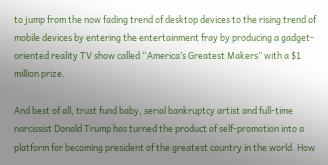to jump from the now fading trend of desktop devices to the rising trend of mobile devices by entering the entertainment fray by producing a gadget-oriented reality TV show called “America’s Greatest Makers” with a $1 million prize.

And best of all, trust fund baby, serial bankruptcy artist and full-time narcissist Donald Trump has turned the product of self-promotion into a platform for becoming president of the greatest country in the world. How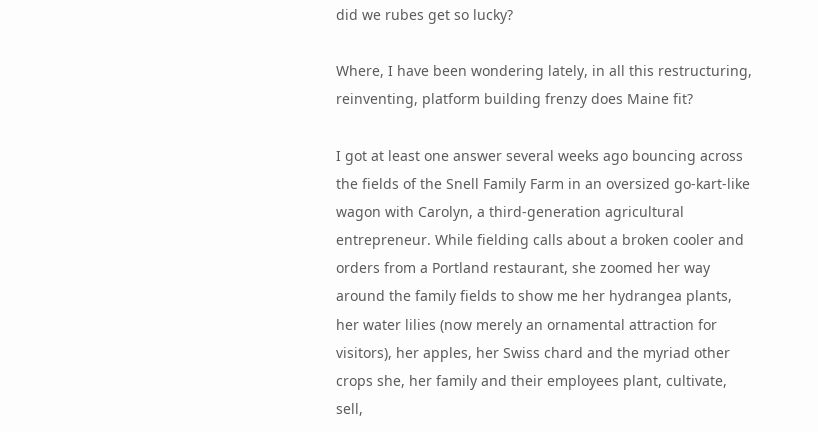did we rubes get so lucky?

Where, I have been wondering lately, in all this restructuring, reinventing, platform building frenzy does Maine fit?

I got at least one answer several weeks ago bouncing across the fields of the Snell Family Farm in an oversized go-kart-like wagon with Carolyn, a third-generation agricultural entrepreneur. While fielding calls about a broken cooler and orders from a Portland restaurant, she zoomed her way around the family fields to show me her hydrangea plants, her water lilies (now merely an ornamental attraction for visitors), her apples, her Swiss chard and the myriad other crops she, her family and their employees plant, cultivate, sell,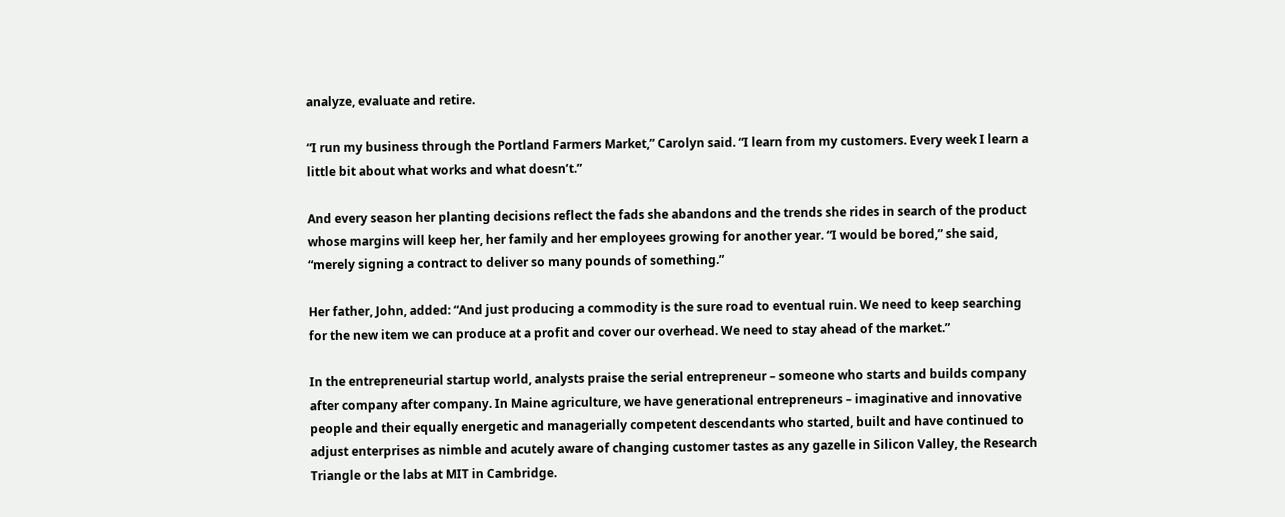analyze, evaluate and retire.

“I run my business through the Portland Farmers Market,” Carolyn said. “I learn from my customers. Every week I learn a little bit about what works and what doesn’t.”

And every season her planting decisions reflect the fads she abandons and the trends she rides in search of the product whose margins will keep her, her family and her employees growing for another year. “I would be bored,” she said, “merely signing a contract to deliver so many pounds of something.”

Her father, John, added: “And just producing a commodity is the sure road to eventual ruin. We need to keep searching for the new item we can produce at a profit and cover our overhead. We need to stay ahead of the market.”

In the entrepreneurial startup world, analysts praise the serial entrepreneur – someone who starts and builds company after company after company. In Maine agriculture, we have generational entrepreneurs – imaginative and innovative people and their equally energetic and managerially competent descendants who started, built and have continued to adjust enterprises as nimble and acutely aware of changing customer tastes as any gazelle in Silicon Valley, the Research Triangle or the labs at MIT in Cambridge.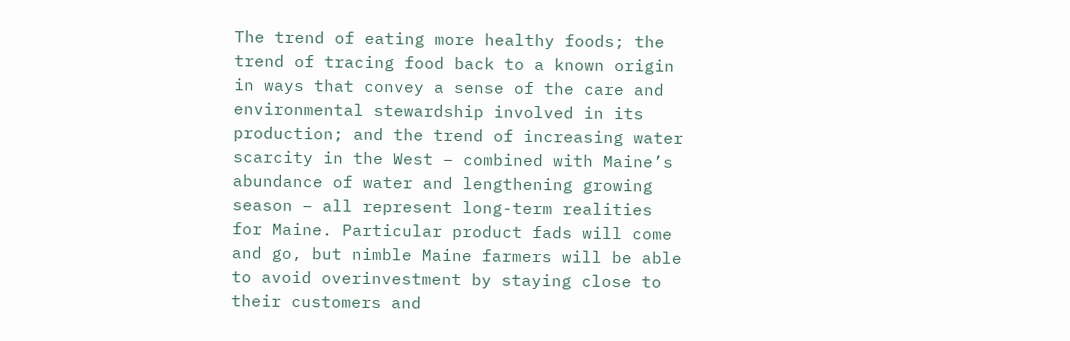The trend of eating more healthy foods; the trend of tracing food back to a known origin in ways that convey a sense of the care and environmental stewardship involved in its production; and the trend of increasing water scarcity in the West – combined with Maine’s abundance of water and lengthening growing season – all represent long-term realities for Maine. Particular product fads will come and go, but nimble Maine farmers will be able to avoid overinvestment by staying close to their customers and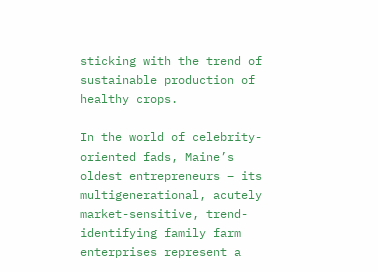sticking with the trend of sustainable production of healthy crops.

In the world of celebrity-oriented fads, Maine’s oldest entrepreneurs – its multigenerational, acutely market-sensitive, trend-identifying family farm enterprises represent a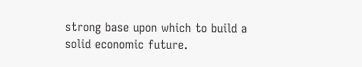strong base upon which to build a solid economic future.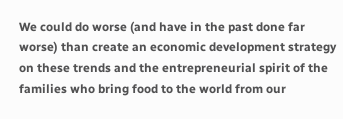We could do worse (and have in the past done far worse) than create an economic development strategy on these trends and the entrepreneurial spirit of the families who bring food to the world from our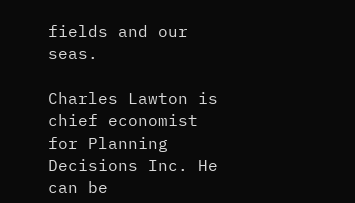fields and our seas.

Charles Lawton is chief economist for Planning Decisions Inc. He can be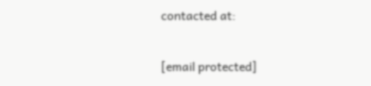contacted at:

[email protected]